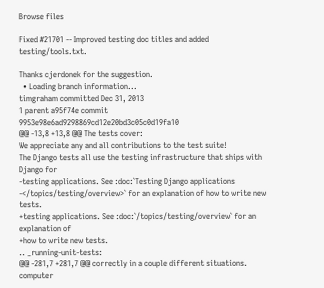Browse files

Fixed #21701 -- Improved testing doc titles and added testing/tools.txt.

Thanks cjerdonek for the suggestion.
  • Loading branch information...
timgraham committed Dec 31, 2013
1 parent a95f74e commit 9953e98e6ad9298869cd12e20bd3c05c0d19fa10
@@ -13,8 +13,8 @@ The tests cover:
We appreciate any and all contributions to the test suite!
The Django tests all use the testing infrastructure that ships with Django for
-testing applications. See :doc:`Testing Django applications
-</topics/testing/overview>` for an explanation of how to write new tests.
+testing applications. See :doc:`/topics/testing/overview` for an explanation of
+how to write new tests.
.. _running-unit-tests:
@@ -281,7 +281,7 @@ correctly in a couple different situations.
computer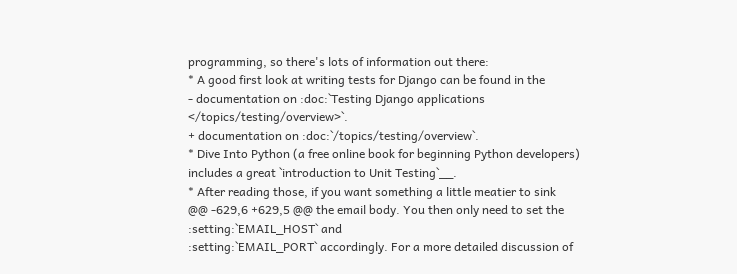programming, so there's lots of information out there:
* A good first look at writing tests for Django can be found in the
- documentation on :doc:`Testing Django applications </topics/testing/overview>`.
+ documentation on :doc:`/topics/testing/overview`.
* Dive Into Python (a free online book for beginning Python developers)
includes a great `introduction to Unit Testing`__.
* After reading those, if you want something a little meatier to sink
@@ -629,6 +629,5 @@ the email body. You then only need to set the :setting:`EMAIL_HOST` and
:setting:`EMAIL_PORT` accordingly. For a more detailed discussion of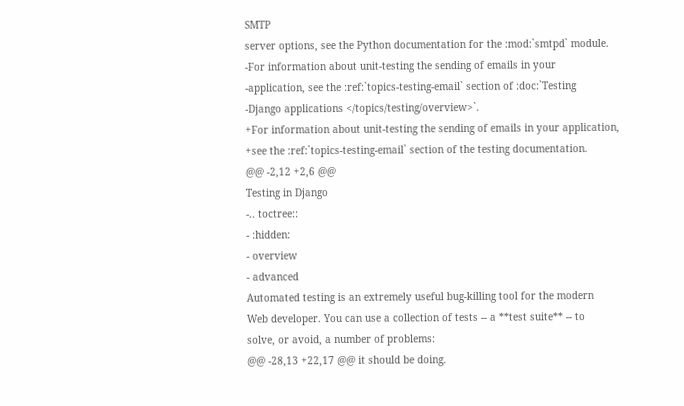SMTP
server options, see the Python documentation for the :mod:`smtpd` module.
-For information about unit-testing the sending of emails in your
-application, see the :ref:`topics-testing-email` section of :doc:`Testing
-Django applications </topics/testing/overview>`.
+For information about unit-testing the sending of emails in your application,
+see the :ref:`topics-testing-email` section of the testing documentation.
@@ -2,12 +2,6 @@
Testing in Django
-.. toctree::
- :hidden:
- overview
- advanced
Automated testing is an extremely useful bug-killing tool for the modern
Web developer. You can use a collection of tests -- a **test suite** -- to
solve, or avoid, a number of problems:
@@ -28,13 +22,17 @@ it should be doing.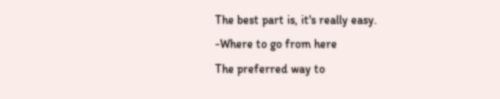The best part is, it's really easy.
-Where to go from here
The preferred way to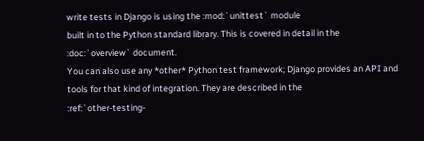write tests in Django is using the :mod:`unittest` module
built in to the Python standard library. This is covered in detail in the
:doc:`overview` document.
You can also use any *other* Python test framework; Django provides an API and
tools for that kind of integration. They are described in the
:ref:`other-testing-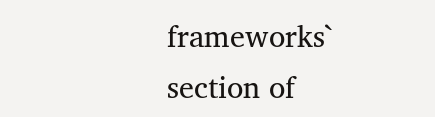frameworks` section of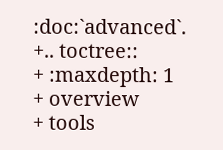:doc:`advanced`.
+.. toctree::
+ :maxdepth: 1
+ overview
+ tools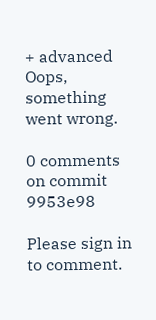+ advanced
Oops, something went wrong.

0 comments on commit 9953e98

Please sign in to comment.